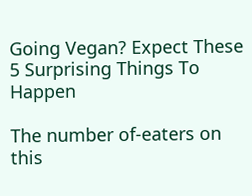Going Vegan? Expect These 5 Surprising Things To Happen

The number of-eaters on this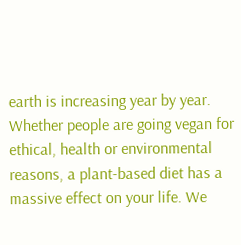earth is increasing year by year. Whether people are going vegan for ethical, health or environmental reasons, a plant-based diet has a massive effect on your life. We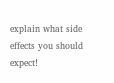explain what side effects you should expect!